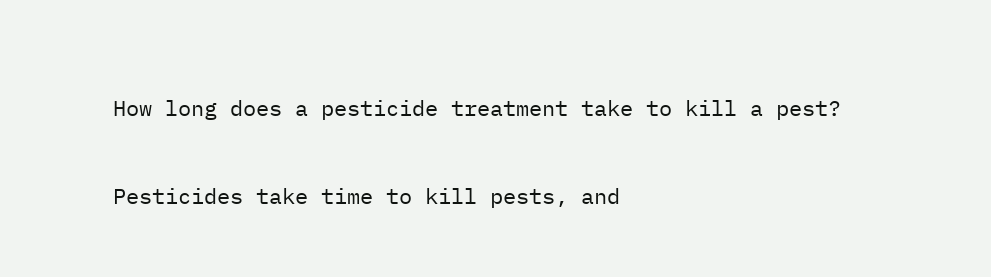How long does a pesticide treatment take to kill a pest?

Pesticides take time to kill pests, and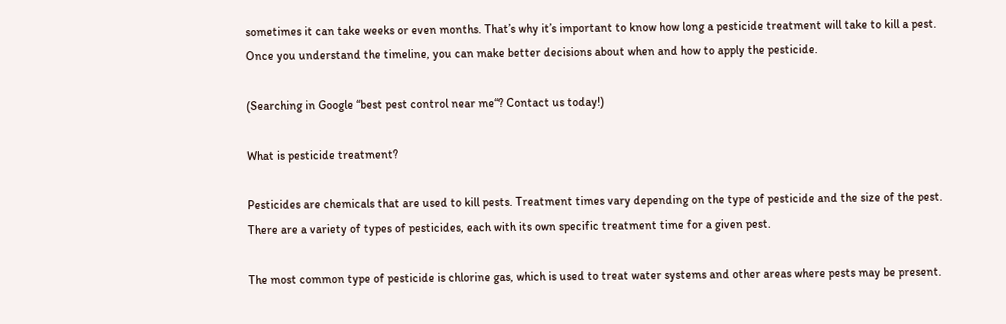sometimes it can take weeks or even months. That’s why it’s important to know how long a pesticide treatment will take to kill a pest. Once you understand the timeline, you can make better decisions about when and how to apply the pesticide.

(Searching in Google “best pest control near me“? Contact us today!)

What is pesticide treatment?

Pesticides are chemicals that are used to kill pests. Treatment times vary depending on the type of pesticide and the size of the pest. There are a variety of types of pesticides, each with its own specific treatment time for a given pest.

The most common type of pesticide is chlorine gas, which is used to treat water systems and other areas where pests may be present.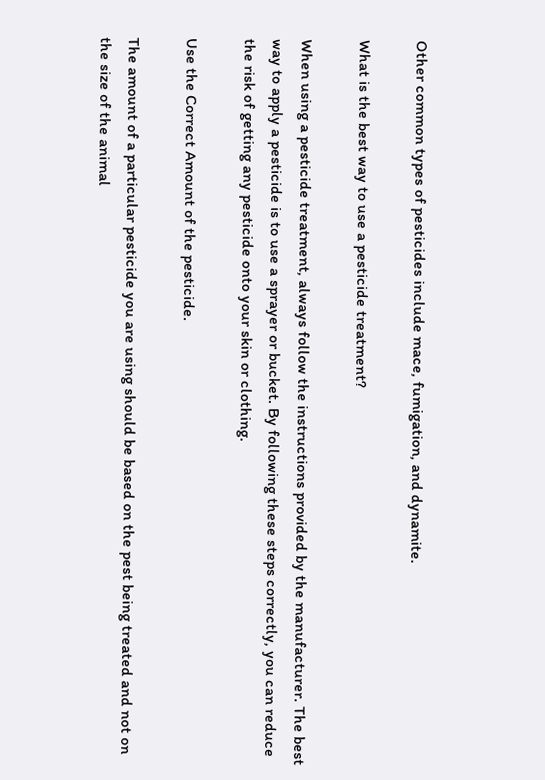Other common types of pesticides include mace, fumigation, and dynamite.

What is the best way to use a pesticide treatment?

When using a pesticide treatment, always follow the instructions provided by the manufacturer. The best way to apply a pesticide is to use a sprayer or bucket. By following these steps correctly, you can reduce the risk of getting any pesticide onto your skin or clothing.

Use the Correct Amount of the pesticide.

The amount of a particular pesticide you are using should be based on the pest being treated and not on the size of the animal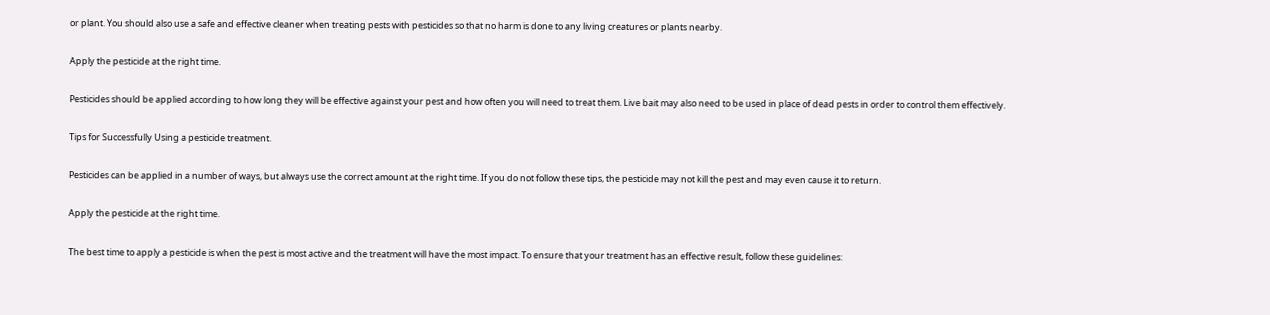or plant. You should also use a safe and effective cleaner when treating pests with pesticides so that no harm is done to any living creatures or plants nearby.

Apply the pesticide at the right time.

Pesticides should be applied according to how long they will be effective against your pest and how often you will need to treat them. Live bait may also need to be used in place of dead pests in order to control them effectively.

Tips for Successfully Using a pesticide treatment.

Pesticides can be applied in a number of ways, but always use the correct amount at the right time. If you do not follow these tips, the pesticide may not kill the pest and may even cause it to return.

Apply the pesticide at the right time.

The best time to apply a pesticide is when the pest is most active and the treatment will have the most impact. To ensure that your treatment has an effective result, follow these guidelines: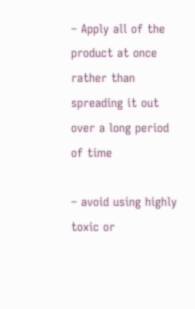– Apply all of the product at once rather than spreading it out over a long period of time

– avoid using highly toxic or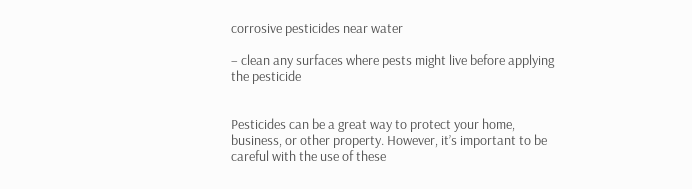corrosive pesticides near water

– clean any surfaces where pests might live before applying the pesticide


Pesticides can be a great way to protect your home, business, or other property. However, it’s important to be careful with the use of these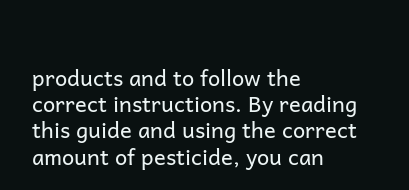products and to follow the correct instructions. By reading this guide and using the correct amount of pesticide, you can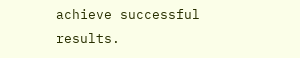achieve successful results.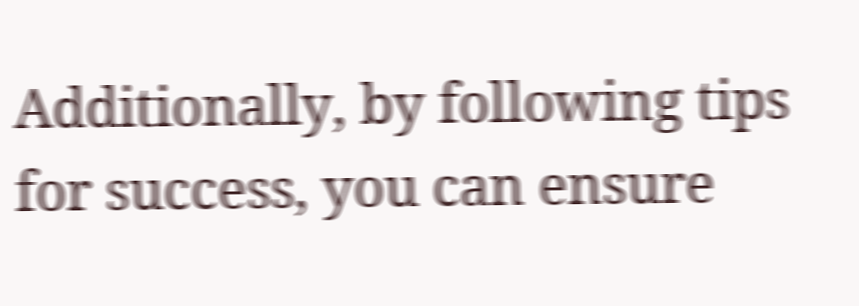Additionally, by following tips for success, you can ensure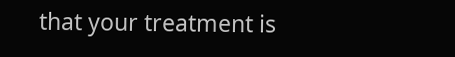that your treatment is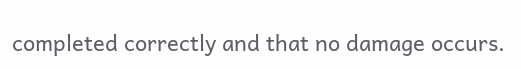completed correctly and that no damage occurs.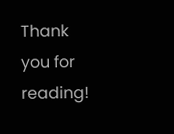Thank you for reading!